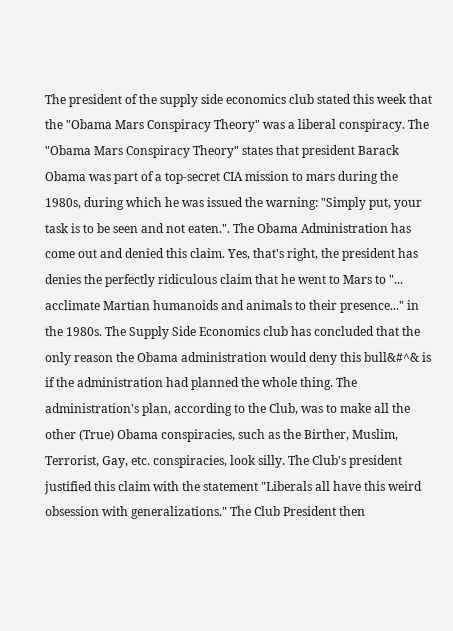The president of the supply side economics club stated this week that the "Obama Mars Conspiracy Theory" was a liberal conspiracy. The "Obama Mars Conspiracy Theory" states that president Barack Obama was part of a top-secret CIA mission to mars during the 1980s, during which he was issued the warning: "Simply put, your task is to be seen and not eaten.". The Obama Administration has come out and denied this claim. Yes, that's right, the president has denies the perfectly ridiculous claim that he went to Mars to "... acclimate Martian humanoids and animals to their presence..." in the 1980s. The Supply Side Economics club has concluded that the only reason the Obama administration would deny this bull&#^& is if the administration had planned the whole thing. The administration's plan, according to the Club, was to make all the other (True) Obama conspiracies, such as the Birther, Muslim, Terrorist, Gay, etc. conspiracies, look silly. The Club's president justified this claim with the statement "Liberals all have this weird obsession with generalizations." The Club President then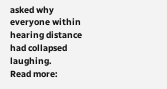asked why everyone within hearing distance had collapsed laughing.
Read more: